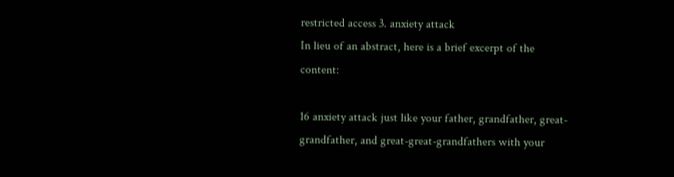restricted access 3. anxiety attack
In lieu of an abstract, here is a brief excerpt of the content:

16 anxiety attack just like your father, grandfather, great-grandfather, and great-great-grandfathers with your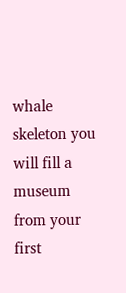whale skeleton you will fill a museum from your first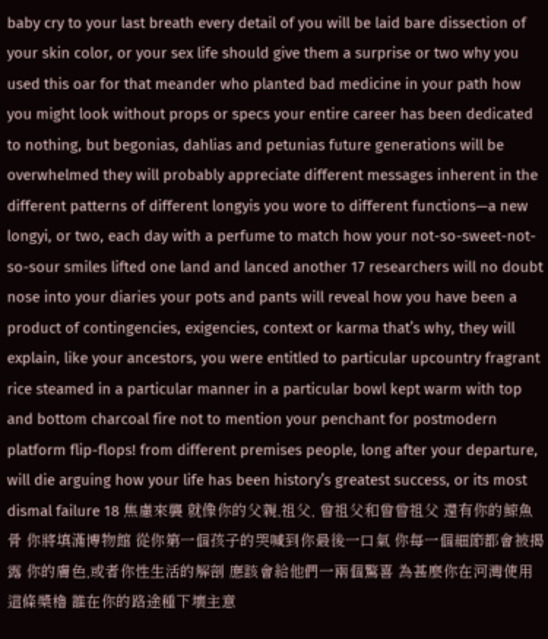baby cry to your last breath every detail of you will be laid bare dissection of your skin color, or your sex life should give them a surprise or two why you used this oar for that meander who planted bad medicine in your path how you might look without props or specs your entire career has been dedicated to nothing, but begonias, dahlias and petunias future generations will be overwhelmed they will probably appreciate different messages inherent in the different patterns of different longyis you wore to different functions—a new longyi, or two, each day with a perfume to match how your not-so-sweet-not-so-sour smiles lifted one land and lanced another 17 researchers will no doubt nose into your diaries your pots and pants will reveal how you have been a product of contingencies, exigencies, context or karma that’s why, they will explain, like your ancestors, you were entitled to particular upcountry fragrant rice steamed in a particular manner in a particular bowl kept warm with top and bottom charcoal fire not to mention your penchant for postmodern platform flip-flops! from different premises people, long after your departure, will die arguing how your life has been history’s greatest success, or its most dismal failure 18 焦慮來襲 就像你的父親,祖父, 曾祖父和曾曾祖父 還有你的鯨魚骨 你將填滿博物館 從你第一個孩子的哭喊到你最後一口氣 你每一個細節都會被揭露 你的膚色,或者你性生活的解剖 應該會給他們一兩個驚喜 為甚麼你在河灣使用這條槳櫓 誰在你的路途種下壞主意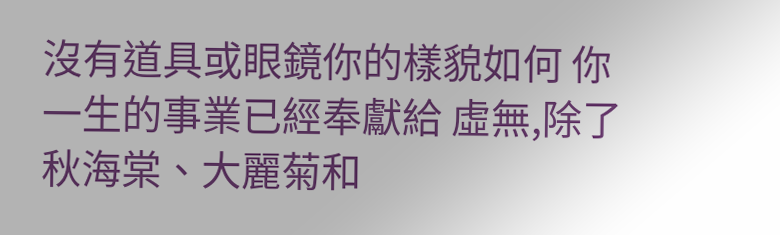沒有道具或眼鏡你的樣貌如何 你一生的事業已經奉獻給 虛無,除了秋海棠、大麗菊和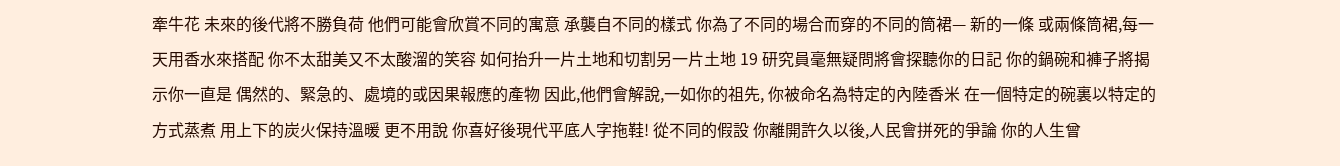牽牛花 未來的後代將不勝負荷 他們可能會欣賞不同的寓意 承襲自不同的樣式 你為了不同的場合而穿的不同的筒裙— 新的一條 或兩條筒裙,每一天用香水來搭配 你不太甜美又不太酸溜的笑容 如何抬升一片土地和切割另一片土地 19 研究員毫無疑問將會探聽你的日記 你的鍋碗和褲子將揭示你一直是 偶然的、緊急的、處境的或因果報應的產物 因此,他們會解說,一如你的祖先, 你被命名為特定的內陸香米 在一個特定的碗裏以特定的方式蒸煮 用上下的炭火保持溫暖 更不用說 你喜好後現代平底人字拖鞋! 從不同的假設 你離開許久以後,人民會拼死的爭論 你的人生曾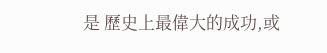是 歷史上最偉大的成功,或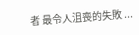者 最令人沮喪的失敗 ...